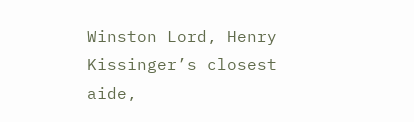Winston Lord, Henry Kissinger’s closest aide,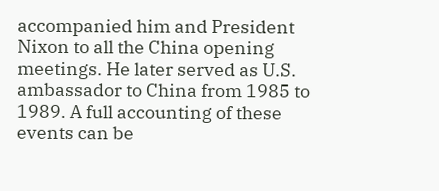accompanied him and President Nixon to all the China opening meetings. He later served as U.S. ambassador to China from 1985 to 1989. A full accounting of these events can be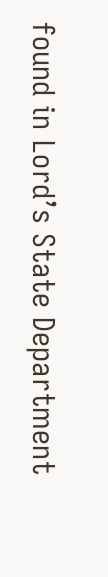found in Lord’s State Department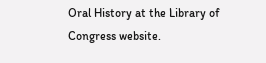Oral History at the Library of Congress website.